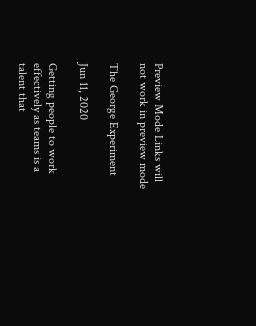Preview Mode Links will not work in preview mode

The George Experiment

Jun 11, 2020

Getting people to work effectively as teams is a talent that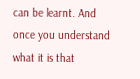can be learnt. And once you understand what it is that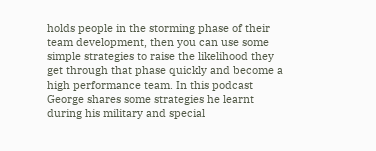holds people in the storming phase of their team development, then you can use some simple strategies to raise the likelihood they get through that phase quickly and become a high performance team. In this podcast George shares some strategies he learnt during his military and special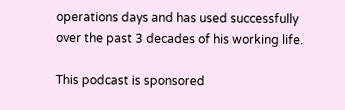operations days and has used successfully over the past 3 decades of his working life.

This podcast is sponsored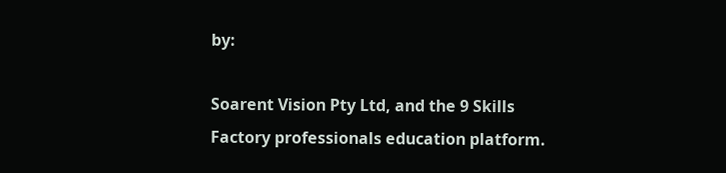by:

Soarent Vision Pty Ltd, and the 9 Skills Factory professionals education platform.